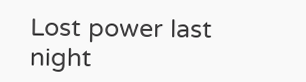Lost power last night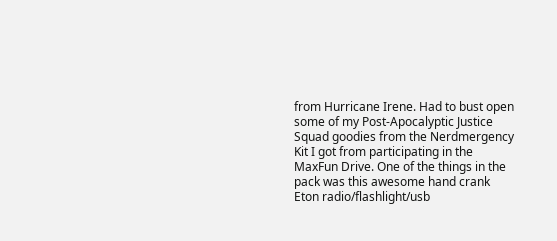from Hurricane Irene. Had to bust open some of my Post-Apocalyptic Justice Squad goodies from the Nerdmergency Kit I got from participating in the MaxFun Drive. One of the things in the pack was this awesome hand crank Eton radio/flashlight/usb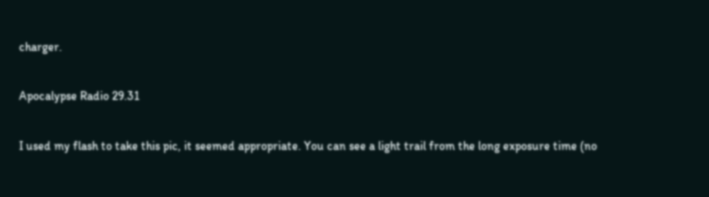charger.

Apocalypse Radio 29.31

I used my flash to take this pic, it seemed appropriate. You can see a light trail from the long exposure time (no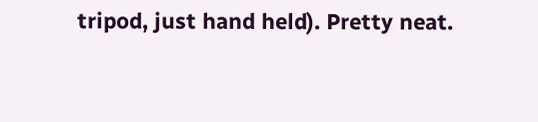tripod, just hand held). Pretty neat.